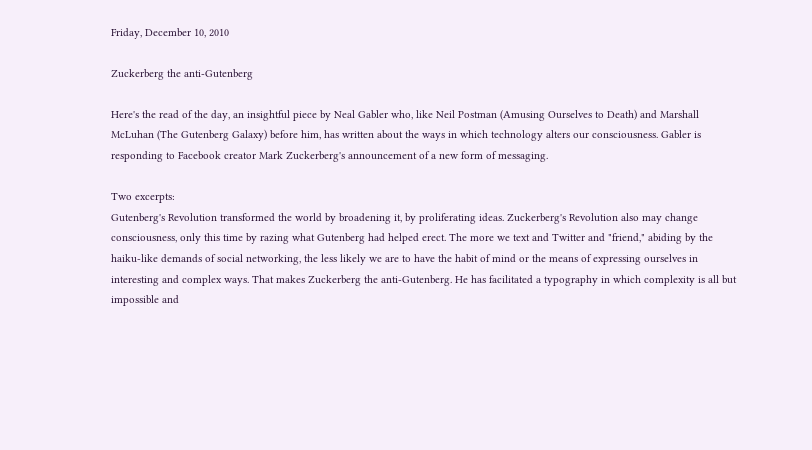Friday, December 10, 2010

Zuckerberg the anti-Gutenberg

Here's the read of the day, an insightful piece by Neal Gabler who, like Neil Postman (Amusing Ourselves to Death) and Marshall McLuhan (The Gutenberg Galaxy) before him, has written about the ways in which technology alters our consciousness. Gabler is responding to Facebook creator Mark Zuckerberg's announcement of a new form of messaging.

Two excerpts:
Gutenberg's Revolution transformed the world by broadening it, by proliferating ideas. Zuckerberg's Revolution also may change consciousness, only this time by razing what Gutenberg had helped erect. The more we text and Twitter and "friend," abiding by the haiku-like demands of social networking, the less likely we are to have the habit of mind or the means of expressing ourselves in interesting and complex ways. That makes Zuckerberg the anti-Gutenberg. He has facilitated a typography in which complexity is all but impossible and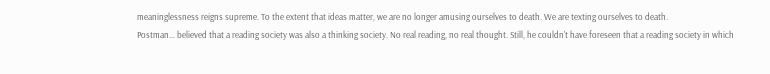meaninglessness reigns supreme. To the extent that ideas matter, we are no longer amusing ourselves to death. We are texting ourselves to death.
Postman... believed that a reading society was also a thinking society. No real reading, no real thought. Still, he couldn't have foreseen that a reading society in which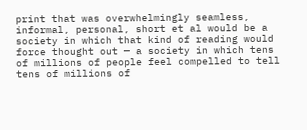print that was overwhelmingly seamless, informal, personal, short et al would be a society in which that kind of reading would force thought out — a society in which tens of millions of people feel compelled to tell tens of millions of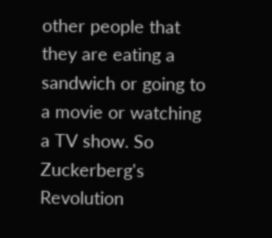other people that they are eating a sandwich or going to a movie or watching a TV show. So Zuckerberg's Revolution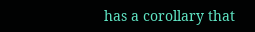has a corollary that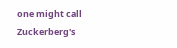one might call Zuckerberg's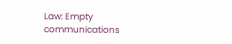Law: Empty communications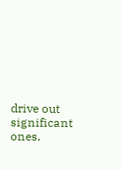drive out significant ones.